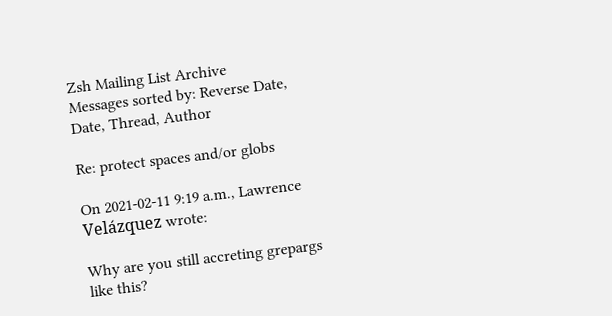Zsh Mailing List Archive
Messages sorted by: Reverse Date, Date, Thread, Author

Re: protect spaces and/or globs

On 2021-02-11 9:19 a.m., Lawrence Velázquez wrote:

Why are you still accreting grepargs like this?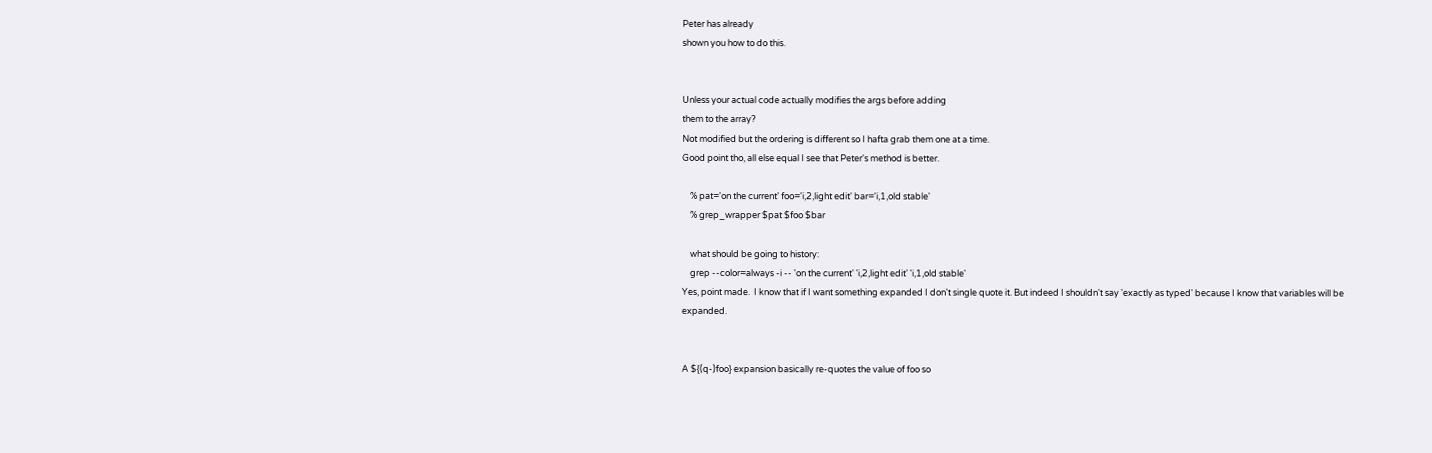Peter has already
shown you how to do this.


Unless your actual code actually modifies the args before adding
them to the array?
Not modified but the ordering is different so I hafta grab them one at a time.
Good point tho, all else equal I see that Peter's method is better.

    % pat='on the current' foo='i,2,light edit' bar='i,1,old stable'
    % grep_wrapper $pat $foo $bar

    what should be going to history:
    grep --color=always -i -- 'on the current' 'i,2,light edit' 'i,1,old stable'
Yes, point made.  I know that if I want something expanded I don't single quote it. But indeed I shouldn't say 'exactly as typed' because I know that variables will be expanded.


A ${(q-)foo} expansion basically re-quotes the value of foo so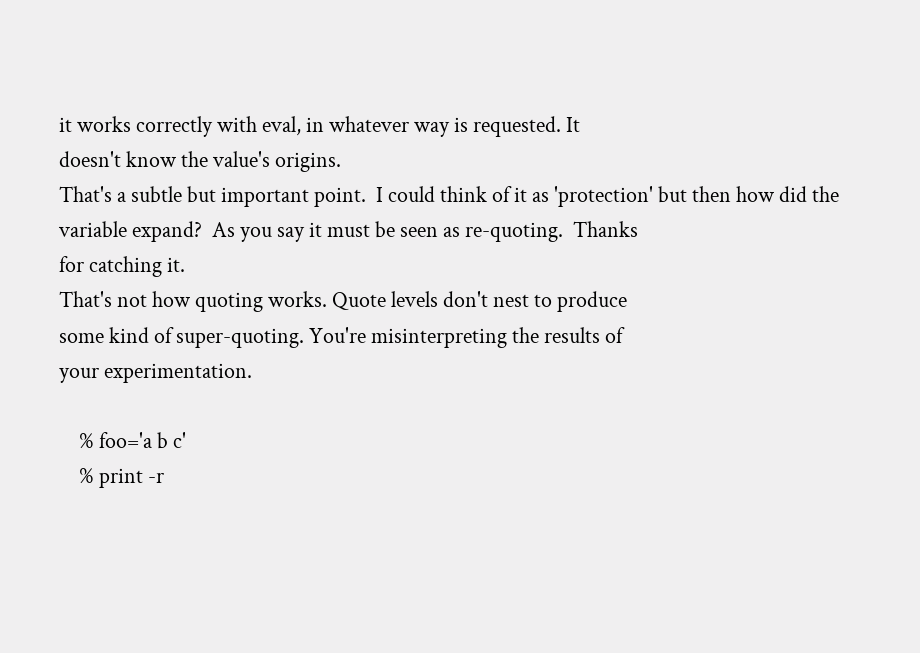it works correctly with eval, in whatever way is requested. It
doesn't know the value's origins.
That's a subtle but important point.  I could think of it as 'protection' but then how did the variable expand?  As you say it must be seen as re-quoting.  Thanks
for catching it.
That's not how quoting works. Quote levels don't nest to produce
some kind of super-quoting. You're misinterpreting the results of
your experimentation.

    % foo='a b c'
    % print -r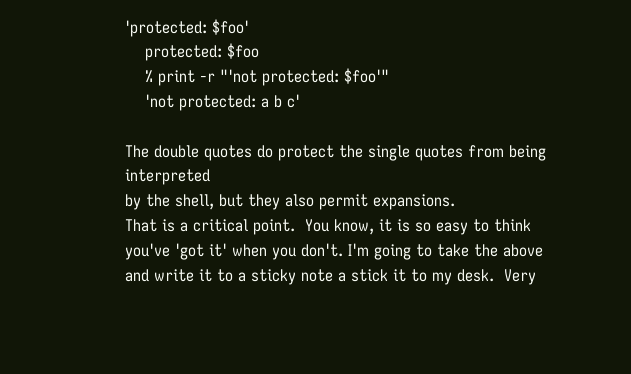'protected: $foo'
    protected: $foo
    % print -r "'not protected: $foo'"
    'not protected: a b c'

The double quotes do protect the single quotes from being interpreted
by the shell, but they also permit expansions.
That is a critical point.  You know, it is so easy to think you've 'got it' when you don't. I'm going to take the above and write it to a sticky note a stick it to my desk.  Very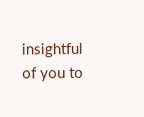insightful of you to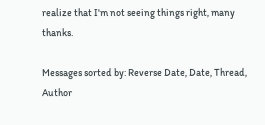realize that I'm not seeing things right, many thanks.

Messages sorted by: Reverse Date, Date, Thread, Author